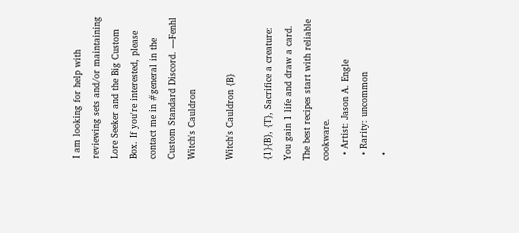I am looking for help with reviewing sets and/or maintaining Lore Seeker and the Big Custom Box. If you're interested, please contact me in #general in the Custom Standard Discord. —Fenhl
Witch's Cauldron

Witch's Cauldron {B}

{1}{B}, {T}, Sacrifice a creature: You gain 1 life and draw a card.
The best recipes start with reliable cookware.
  • Artist: Jason A. Engle
  • Rarity: uncommon
  •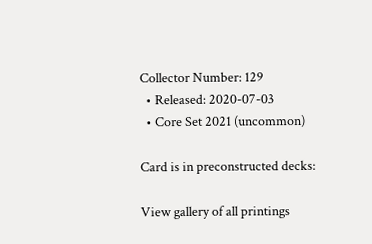Collector Number: 129
  • Released: 2020-07-03
  • Core Set 2021 (uncommon)

Card is in preconstructed decks:

View gallery of all printings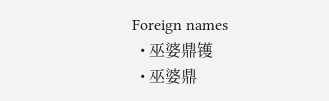Foreign names
  • 巫婆鼎镬
  • 巫婆鼎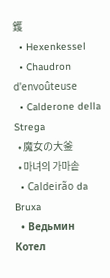鑊
  • Hexenkessel
  • Chaudron d'envoûteuse
  • Calderone della Strega
  • 魔女の大釜
  • 마녀의 가마솥
  • Caldeirão da Bruxa
  • Ведьмин Котел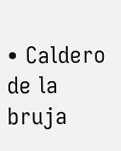• Caldero de la bruja